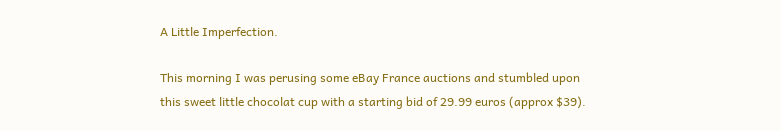A Little Imperfection.

This morning I was perusing some eBay France auctions and stumbled upon this sweet little chocolat cup with a starting bid of 29.99 euros (approx $39).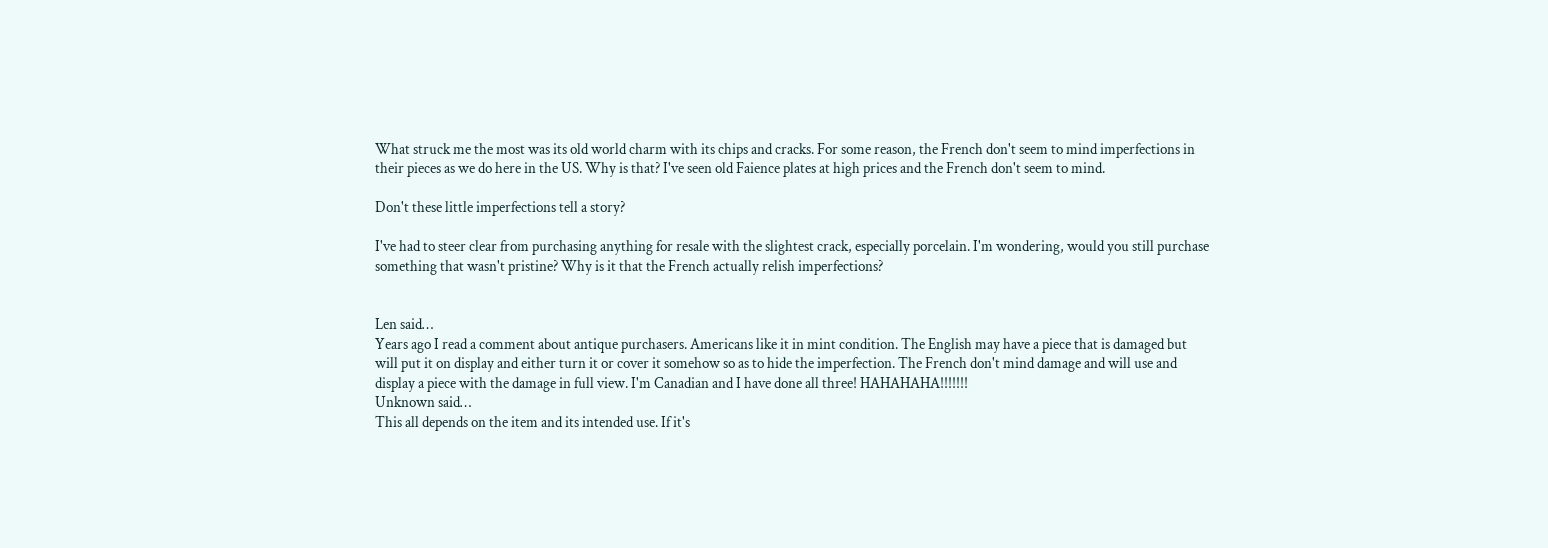What struck me the most was its old world charm with its chips and cracks. For some reason, the French don't seem to mind imperfections in their pieces as we do here in the US. Why is that? I've seen old Faience plates at high prices and the French don't seem to mind.

Don't these little imperfections tell a story?

I've had to steer clear from purchasing anything for resale with the slightest crack, especially porcelain. I'm wondering, would you still purchase something that wasn't pristine? Why is it that the French actually relish imperfections?


Len said…
Years ago I read a comment about antique purchasers. Americans like it in mint condition. The English may have a piece that is damaged but will put it on display and either turn it or cover it somehow so as to hide the imperfection. The French don't mind damage and will use and display a piece with the damage in full view. I'm Canadian and I have done all three! HAHAHAHA!!!!!!!
Unknown said…
This all depends on the item and its intended use. If it's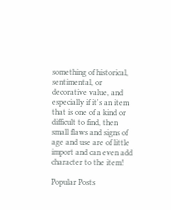something of historical, sentimental, or decorative value, and especially if it's an item that is one of a kind or difficult to find, then small flaws and signs of age and use are of little import and can even add character to the item!

Popular Posts